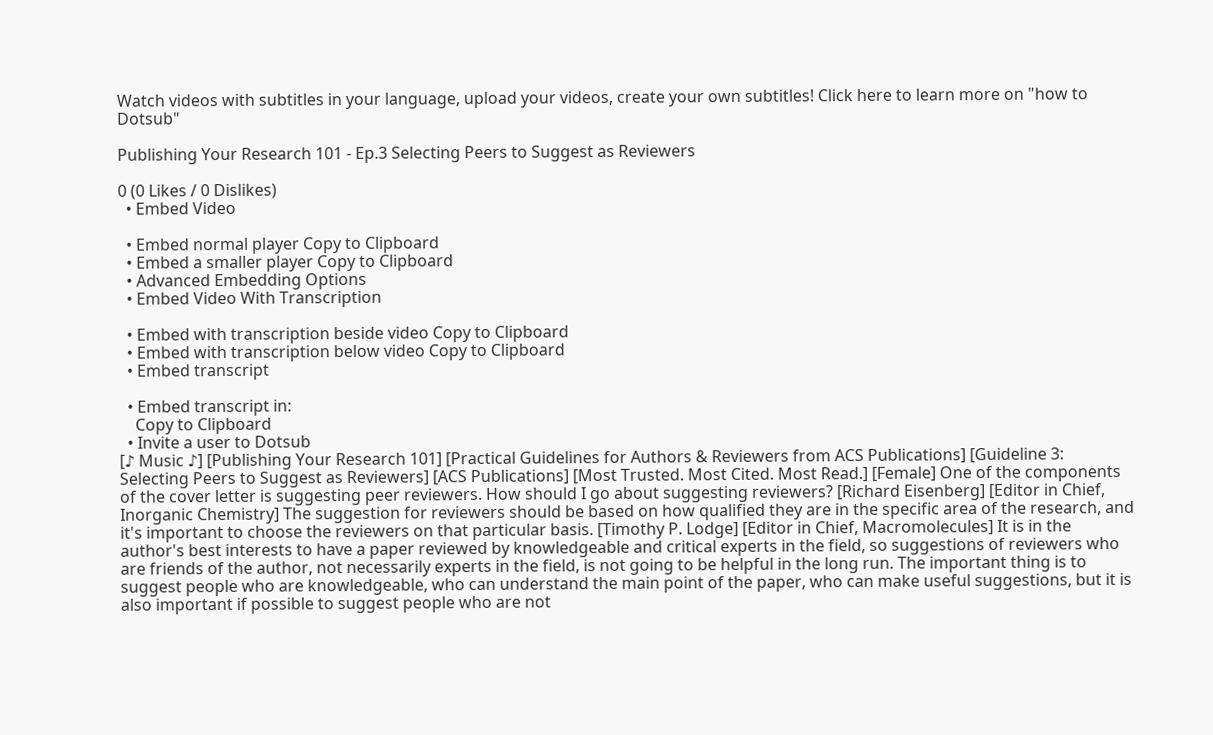Watch videos with subtitles in your language, upload your videos, create your own subtitles! Click here to learn more on "how to Dotsub"

Publishing Your Research 101 - Ep.3 Selecting Peers to Suggest as Reviewers

0 (0 Likes / 0 Dislikes)
  • Embed Video

  • Embed normal player Copy to Clipboard
  • Embed a smaller player Copy to Clipboard
  • Advanced Embedding Options
  • Embed Video With Transcription

  • Embed with transcription beside video Copy to Clipboard
  • Embed with transcription below video Copy to Clipboard
  • Embed transcript

  • Embed transcript in:
    Copy to Clipboard
  • Invite a user to Dotsub
[♪ Music ♪] [Publishing Your Research 101] [Practical Guidelines for Authors & Reviewers from ACS Publications] [Guideline 3: Selecting Peers to Suggest as Reviewers] [ACS Publications] [Most Trusted. Most Cited. Most Read.] [Female] One of the components of the cover letter is suggesting peer reviewers. How should I go about suggesting reviewers? [Richard Eisenberg] [Editor in Chief, Inorganic Chemistry] The suggestion for reviewers should be based on how qualified they are in the specific area of the research, and it's important to choose the reviewers on that particular basis. [Timothy P. Lodge] [Editor in Chief, Macromolecules] It is in the author's best interests to have a paper reviewed by knowledgeable and critical experts in the field, so suggestions of reviewers who are friends of the author, not necessarily experts in the field, is not going to be helpful in the long run. The important thing is to suggest people who are knowledgeable, who can understand the main point of the paper, who can make useful suggestions, but it is also important if possible to suggest people who are not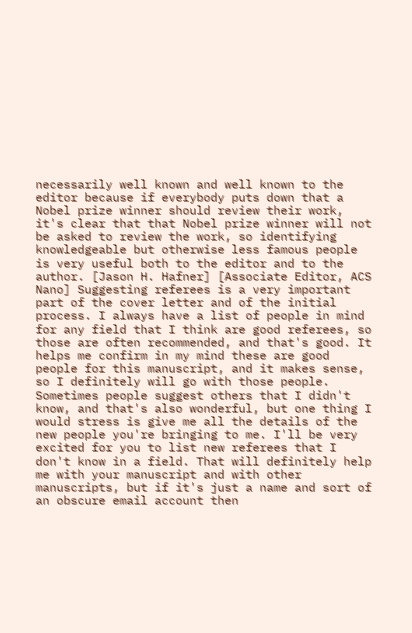necessarily well known and well known to the editor because if everybody puts down that a Nobel prize winner should review their work, it's clear that that Nobel prize winner will not be asked to review the work, so identifying knowledgeable but otherwise less famous people is very useful both to the editor and to the author. [Jason H. Hafner] [Associate Editor, ACS Nano] Suggesting referees is a very important part of the cover letter and of the initial process. I always have a list of people in mind for any field that I think are good referees, so those are often recommended, and that's good. It helps me confirm in my mind these are good people for this manuscript, and it makes sense, so I definitely will go with those people. Sometimes people suggest others that I didn't know, and that's also wonderful, but one thing I would stress is give me all the details of the new people you're bringing to me. I'll be very excited for you to list new referees that I don't know in a field. That will definitely help me with your manuscript and with other manuscripts, but if it's just a name and sort of an obscure email account then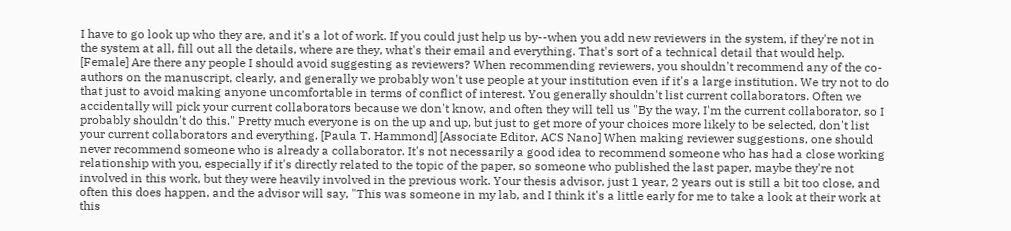I have to go look up who they are, and it's a lot of work. If you could just help us by--when you add new reviewers in the system, if they're not in the system at all, fill out all the details, where are they, what's their email and everything. That's sort of a technical detail that would help. [Female] Are there any people I should avoid suggesting as reviewers? When recommending reviewers, you shouldn't recommend any of the co-authors on the manuscript, clearly, and generally we probably won't use people at your institution even if it's a large institution. We try not to do that just to avoid making anyone uncomfortable in terms of conflict of interest. You generally shouldn't list current collaborators. Often we accidentally will pick your current collaborators because we don't know, and often they will tell us "By the way, I'm the current collaborator, so I probably shouldn't do this." Pretty much everyone is on the up and up, but just to get more of your choices more likely to be selected, don't list your current collaborators and everything. [Paula T. Hammond] [Associate Editor, ACS Nano] When making reviewer suggestions, one should never recommend someone who is already a collaborator. It's not necessarily a good idea to recommend someone who has had a close working relationship with you, especially if it's directly related to the topic of the paper, so someone who published the last paper, maybe they're not involved in this work, but they were heavily involved in the previous work. Your thesis advisor, just 1 year, 2 years out is still a bit too close, and often this does happen, and the advisor will say, "This was someone in my lab, and I think it's a little early for me to take a look at their work at this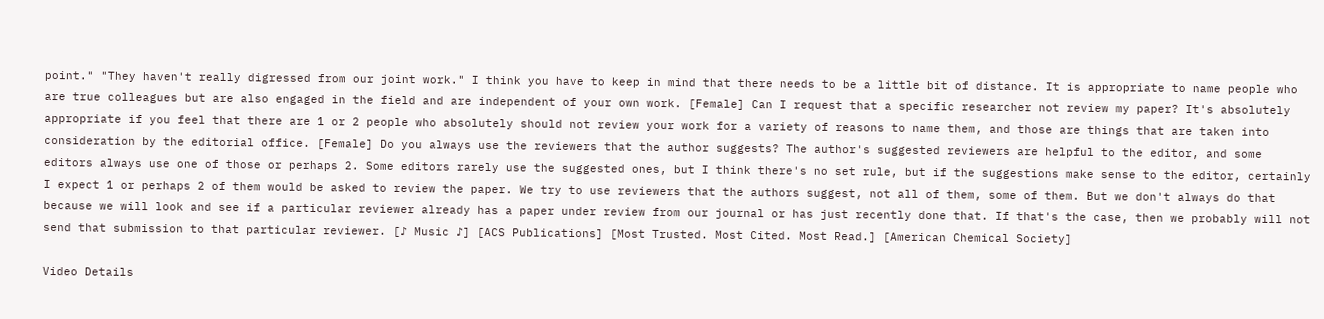point." "They haven't really digressed from our joint work." I think you have to keep in mind that there needs to be a little bit of distance. It is appropriate to name people who are true colleagues but are also engaged in the field and are independent of your own work. [Female] Can I request that a specific researcher not review my paper? It's absolutely appropriate if you feel that there are 1 or 2 people who absolutely should not review your work for a variety of reasons to name them, and those are things that are taken into consideration by the editorial office. [Female] Do you always use the reviewers that the author suggests? The author's suggested reviewers are helpful to the editor, and some editors always use one of those or perhaps 2. Some editors rarely use the suggested ones, but I think there's no set rule, but if the suggestions make sense to the editor, certainly I expect 1 or perhaps 2 of them would be asked to review the paper. We try to use reviewers that the authors suggest, not all of them, some of them. But we don't always do that because we will look and see if a particular reviewer already has a paper under review from our journal or has just recently done that. If that's the case, then we probably will not send that submission to that particular reviewer. [♪ Music ♪] [ACS Publications] [Most Trusted. Most Cited. Most Read.] [American Chemical Society]

Video Details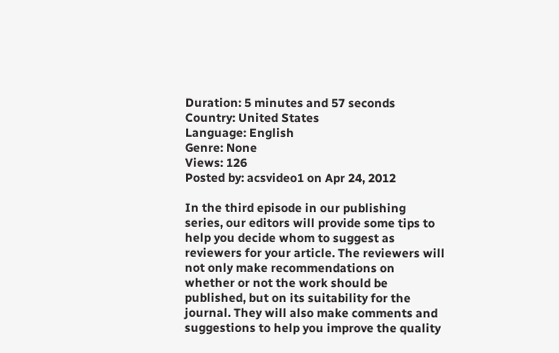Duration: 5 minutes and 57 seconds
Country: United States
Language: English
Genre: None
Views: 126
Posted by: acsvideo1 on Apr 24, 2012

In the third episode in our publishing series, our editors will provide some tips to help you decide whom to suggest as reviewers for your article. The reviewers will not only make recommendations on whether or not the work should be published, but on its suitability for the journal. They will also make comments and suggestions to help you improve the quality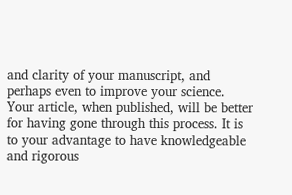and clarity of your manuscript, and perhaps even to improve your science. Your article, when published, will be better for having gone through this process. It is to your advantage to have knowledgeable and rigorous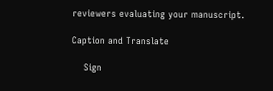reviewers evaluating your manuscript.

Caption and Translate

    Sign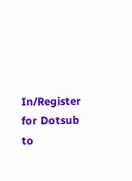In/Register for Dotsub to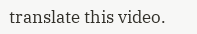translate this video.